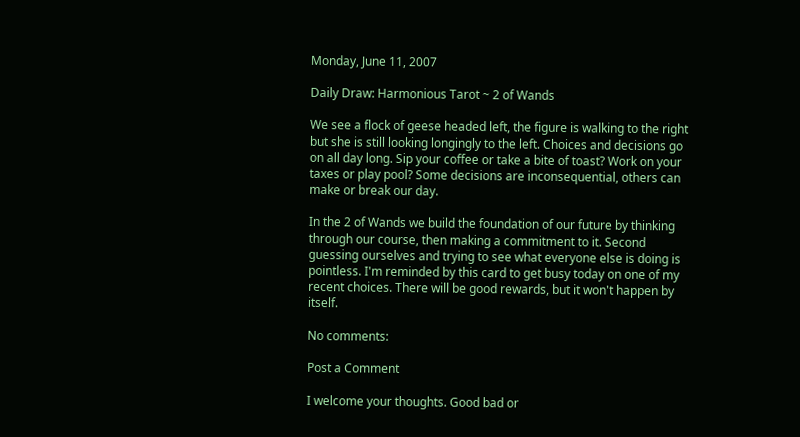Monday, June 11, 2007

Daily Draw: Harmonious Tarot ~ 2 of Wands

We see a flock of geese headed left, the figure is walking to the right but she is still looking longingly to the left. Choices and decisions go on all day long. Sip your coffee or take a bite of toast? Work on your taxes or play pool? Some decisions are inconsequential, others can make or break our day.

In the 2 of Wands we build the foundation of our future by thinking through our course, then making a commitment to it. Second guessing ourselves and trying to see what everyone else is doing is pointless. I'm reminded by this card to get busy today on one of my recent choices. There will be good rewards, but it won't happen by itself.

No comments:

Post a Comment

I welcome your thoughts. Good bad or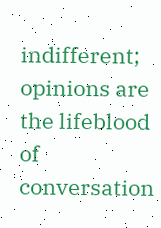indifferent; opinions are the lifeblood of conversation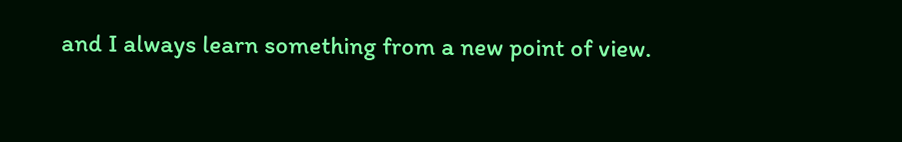and I always learn something from a new point of view.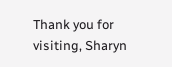Thank you for visiting, Sharyn